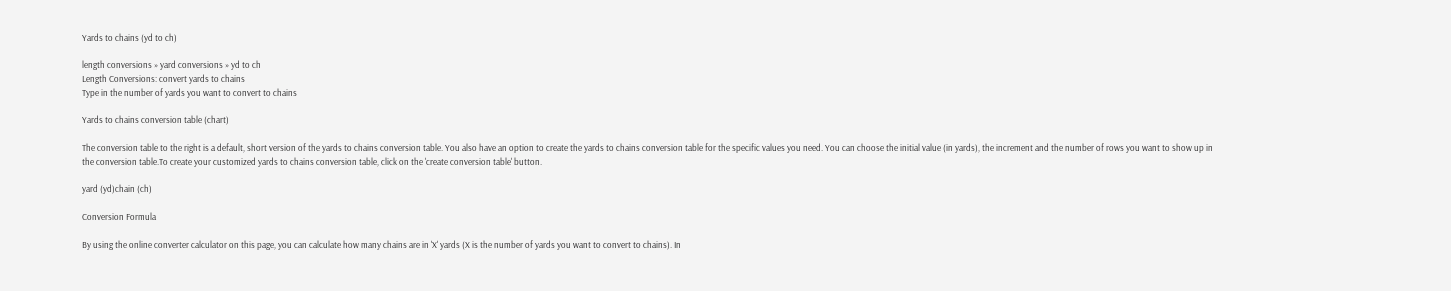Yards to chains (yd to ch)

length conversions » yard conversions » yd to ch
Length Conversions: convert yards to chains
Type in the number of yards you want to convert to chains

Yards to chains conversion table (chart)

The conversion table to the right is a default, short version of the yards to chains conversion table. You also have an option to create the yards to chains conversion table for the specific values you need. You can choose the initial value (in yards), the increment and the number of rows you want to show up in the conversion table.To create your customized yards to chains conversion table, click on the 'create conversion table' button.

yard (yd)chain (ch)

Conversion Formula

By using the online converter calculator on this page, you can calculate how many chains are in 'X' yards (X is the number of yards you want to convert to chains). In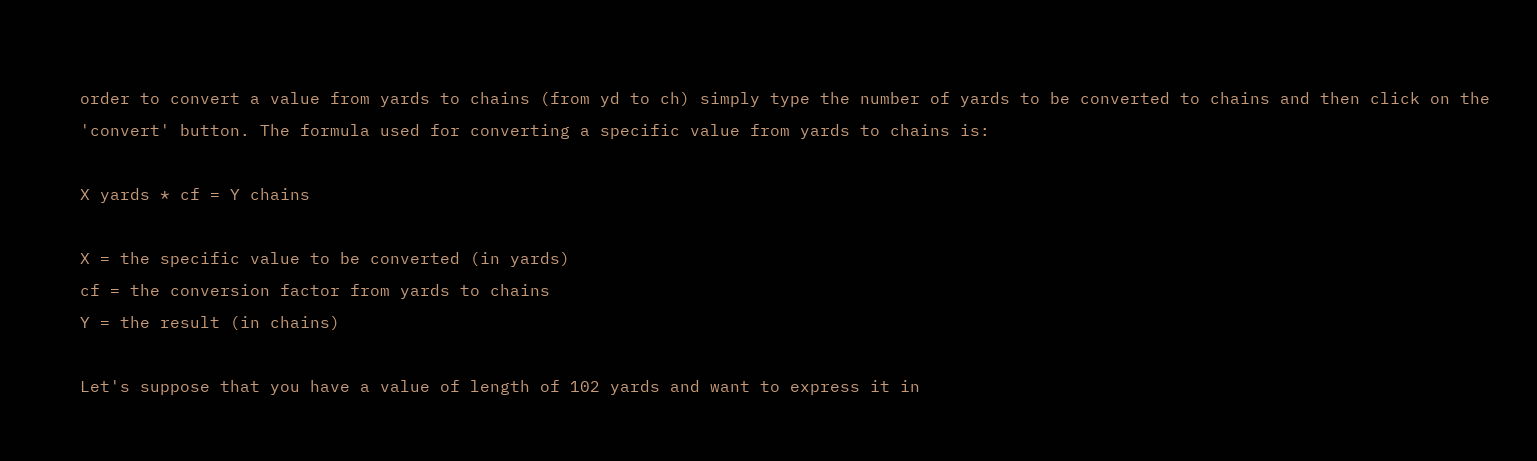order to convert a value from yards to chains (from yd to ch) simply type the number of yards to be converted to chains and then click on the 'convert' button. The formula used for converting a specific value from yards to chains is:

X yards * cf = Y chains

X = the specific value to be converted (in yards)
cf = the conversion factor from yards to chains
Y = the result (in chains)

Let's suppose that you have a value of length of 102 yards and want to express it in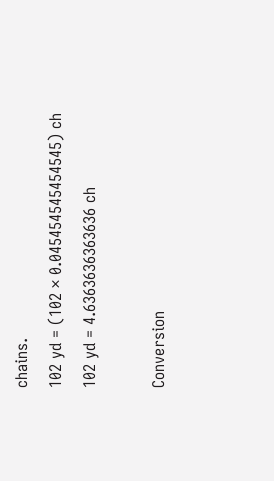chains.
102 yd = (102 × 0.045454545454545) ch
102 yd = 4.6363636363636 ch

Conversion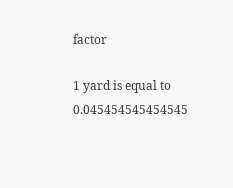factor

1 yard is equal to 0.045454545454545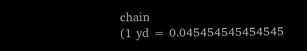chain
(1 yd = 0.045454545454545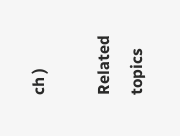ch )

Related topics